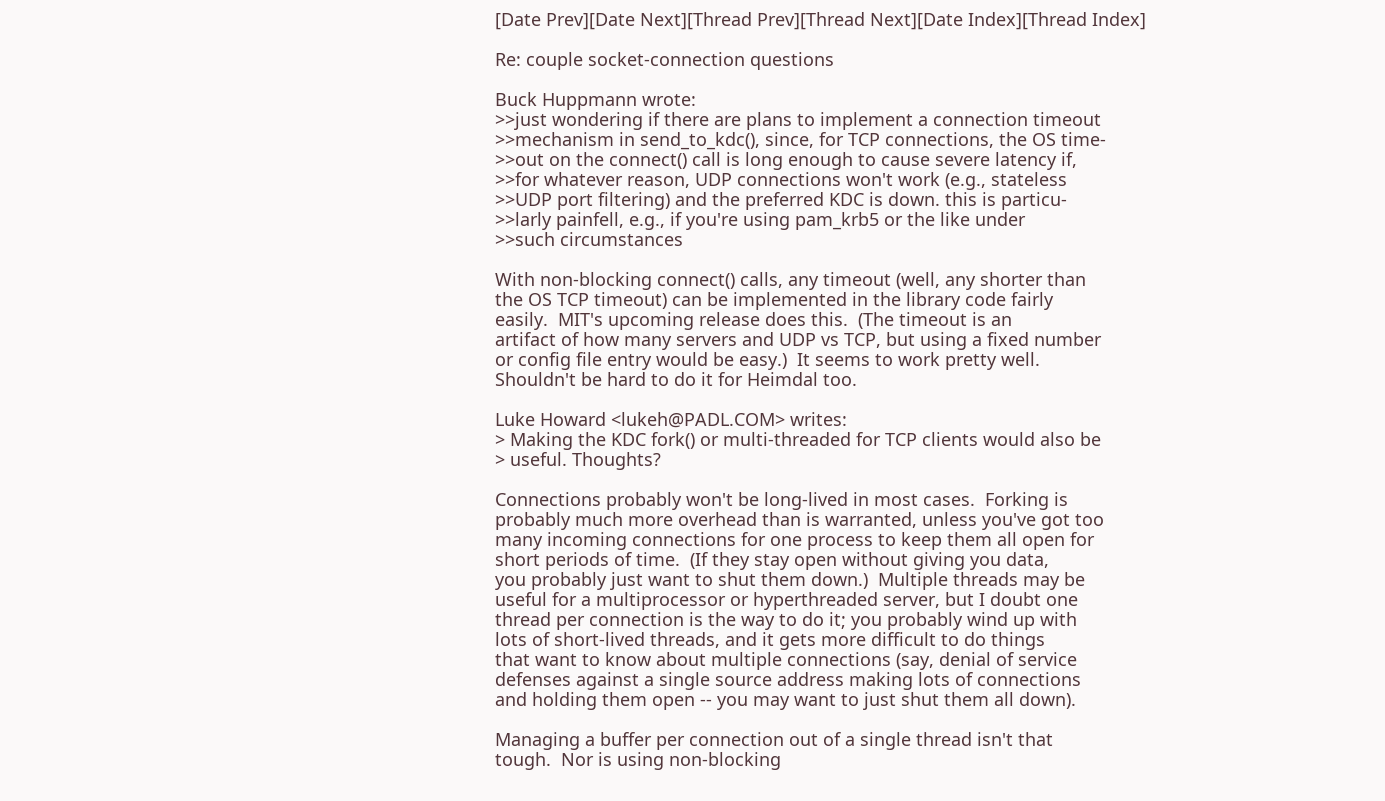[Date Prev][Date Next][Thread Prev][Thread Next][Date Index][Thread Index]

Re: couple socket-connection questions

Buck Huppmann wrote:
>>just wondering if there are plans to implement a connection timeout
>>mechanism in send_to_kdc(), since, for TCP connections, the OS time-
>>out on the connect() call is long enough to cause severe latency if,
>>for whatever reason, UDP connections won't work (e.g., stateless
>>UDP port filtering) and the preferred KDC is down. this is particu-
>>larly painfell, e.g., if you're using pam_krb5 or the like under
>>such circumstances

With non-blocking connect() calls, any timeout (well, any shorter than
the OS TCP timeout) can be implemented in the library code fairly
easily.  MIT's upcoming release does this.  (The timeout is an
artifact of how many servers and UDP vs TCP, but using a fixed number
or config file entry would be easy.)  It seems to work pretty well.
Shouldn't be hard to do it for Heimdal too.

Luke Howard <lukeh@PADL.COM> writes:
> Making the KDC fork() or multi-threaded for TCP clients would also be
> useful. Thoughts?

Connections probably won't be long-lived in most cases.  Forking is
probably much more overhead than is warranted, unless you've got too
many incoming connections for one process to keep them all open for
short periods of time.  (If they stay open without giving you data,
you probably just want to shut them down.)  Multiple threads may be
useful for a multiprocessor or hyperthreaded server, but I doubt one
thread per connection is the way to do it; you probably wind up with
lots of short-lived threads, and it gets more difficult to do things
that want to know about multiple connections (say, denial of service
defenses against a single source address making lots of connections
and holding them open -- you may want to just shut them all down).

Managing a buffer per connection out of a single thread isn't that
tough.  Nor is using non-blocking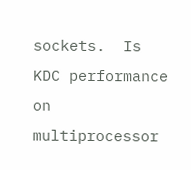sockets.  Is KDC performance on
multiprocessor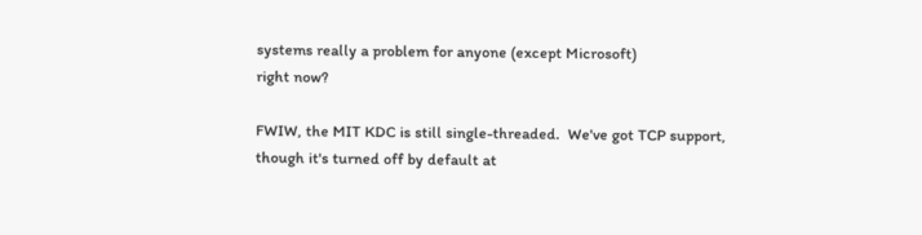systems really a problem for anyone (except Microsoft)
right now?

FWIW, the MIT KDC is still single-threaded.  We've got TCP support,
though it's turned off by default at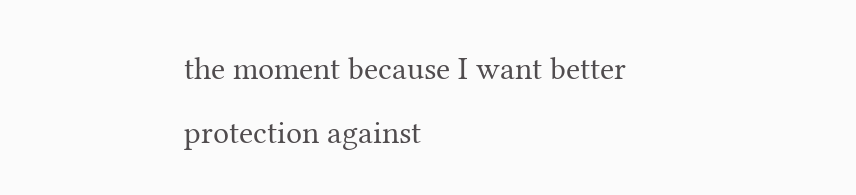the moment because I want better
protection against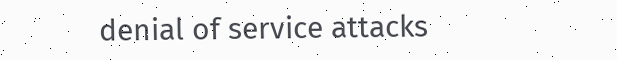denial of service attacks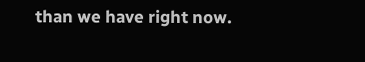than we have right now.